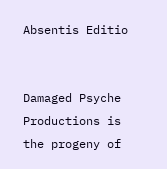Absentis Editio


Damaged Psyche Productions is the progeny of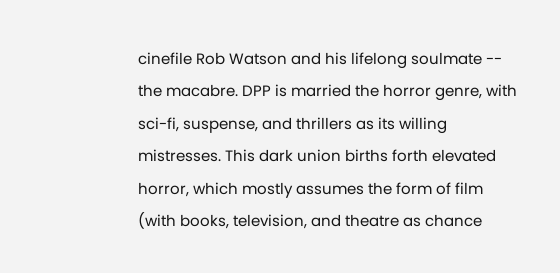cinefile Rob Watson and his lifelong soulmate -- the macabre. DPP is married the horror genre, with sci-fi, suspense, and thrillers as its willing mistresses. This dark union births forth elevated horror, which mostly assumes the form of film (with books, television, and theatre as chance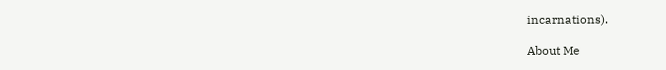incarnations).

About Me